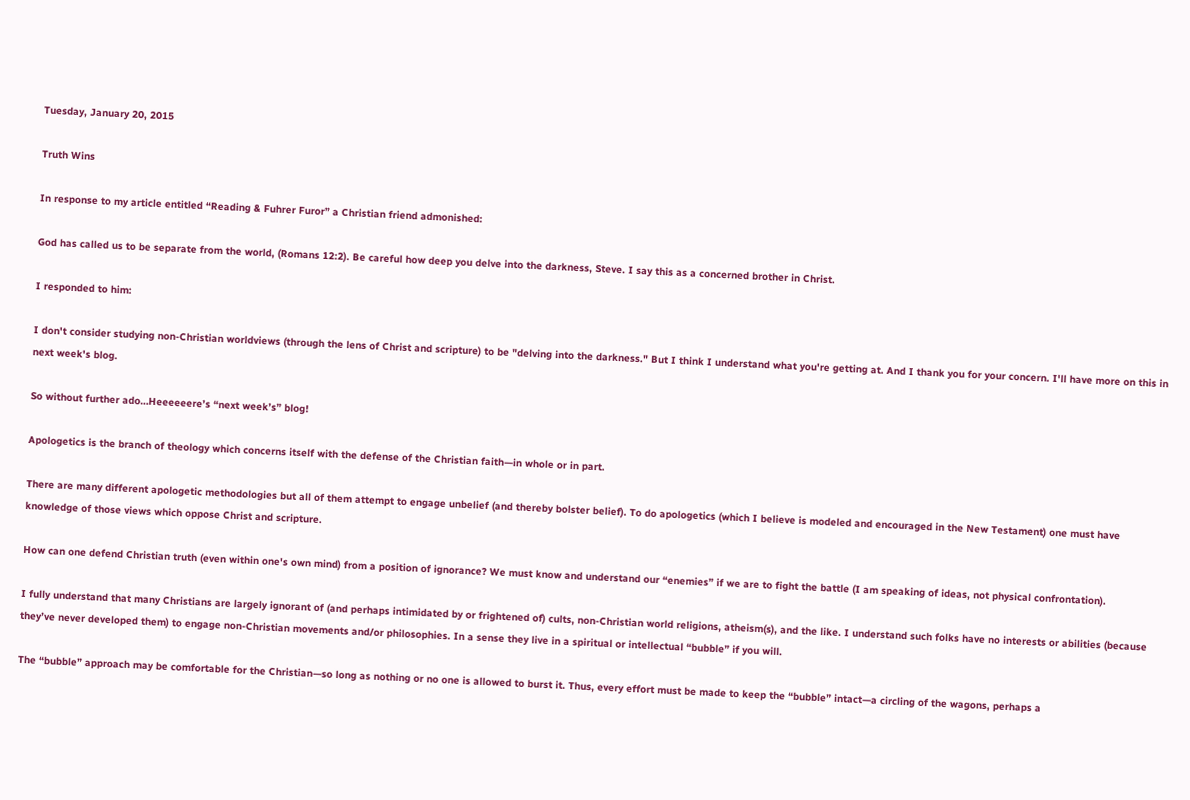Tuesday, January 20, 2015

Truth Wins

In response to my article entitled “Reading & Fuhrer Furor” a Christian friend admonished:

God has called us to be separate from the world, (Romans 12:2). Be careful how deep you delve into the darkness, Steve. I say this as a concerned brother in Christ.

I responded to him:

I don't consider studying non-Christian worldviews (through the lens of Christ and scripture) to be "delving into the darkness." But I think I understand what you're getting at. And I thank you for your concern. I'll have more on this in next week's blog.

So without further ado…Heeeeeere’s “next week’s” blog!

Apologetics is the branch of theology which concerns itself with the defense of the Christian faith—in whole or in part.

There are many different apologetic methodologies but all of them attempt to engage unbelief (and thereby bolster belief). To do apologetics (which I believe is modeled and encouraged in the New Testament) one must have knowledge of those views which oppose Christ and scripture.

How can one defend Christian truth (even within one's own mind) from a position of ignorance? We must know and understand our “enemies” if we are to fight the battle (I am speaking of ideas, not physical confrontation).

I fully understand that many Christians are largely ignorant of (and perhaps intimidated by or frightened of) cults, non-Christian world religions, atheism(s), and the like. I understand such folks have no interests or abilities (because they’ve never developed them) to engage non-Christian movements and/or philosophies. In a sense they live in a spiritual or intellectual “bubble” if you will.

The “bubble” approach may be comfortable for the Christian—so long as nothing or no one is allowed to burst it. Thus, every effort must be made to keep the “bubble” intact—a circling of the wagons, perhaps a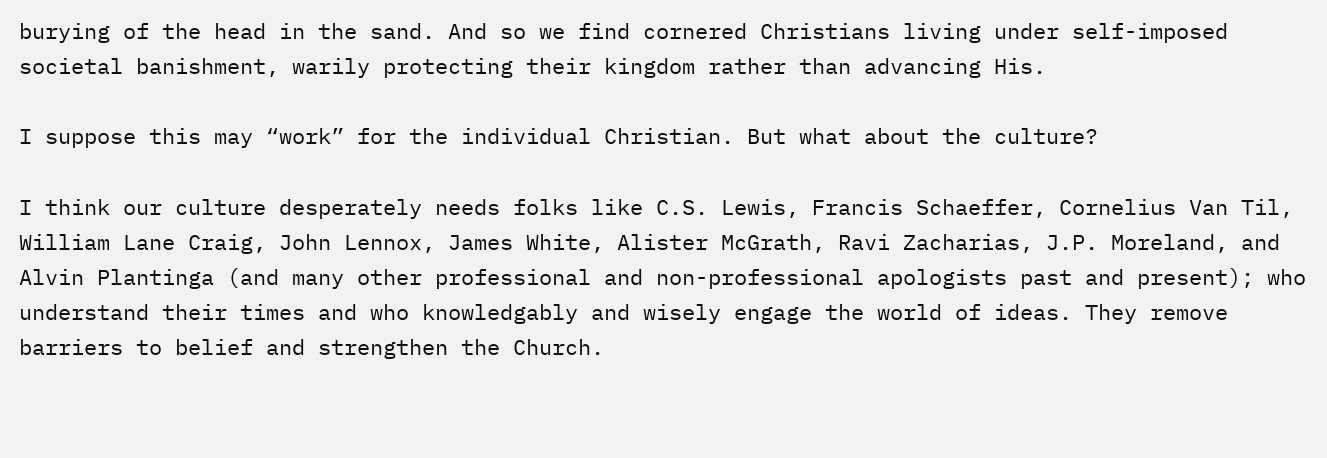burying of the head in the sand. And so we find cornered Christians living under self-imposed societal banishment, warily protecting their kingdom rather than advancing His.

I suppose this may “work” for the individual Christian. But what about the culture?

I think our culture desperately needs folks like C.S. Lewis, Francis Schaeffer, Cornelius Van Til, William Lane Craig, John Lennox, James White, Alister McGrath, Ravi Zacharias, J.P. Moreland, and Alvin Plantinga (and many other professional and non-professional apologists past and present); who understand their times and who knowledgably and wisely engage the world of ideas. They remove barriers to belief and strengthen the Church.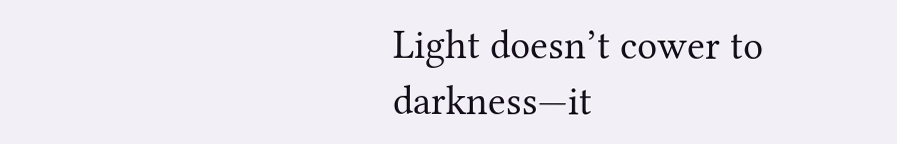Light doesn’t cower to darkness—it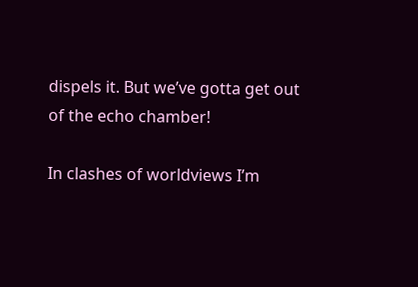dispels it. But we’ve gotta get out of the echo chamber!

In clashes of worldviews I’m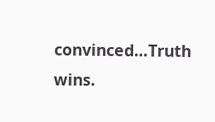convinced…Truth wins.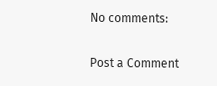No comments:

Post a Comment